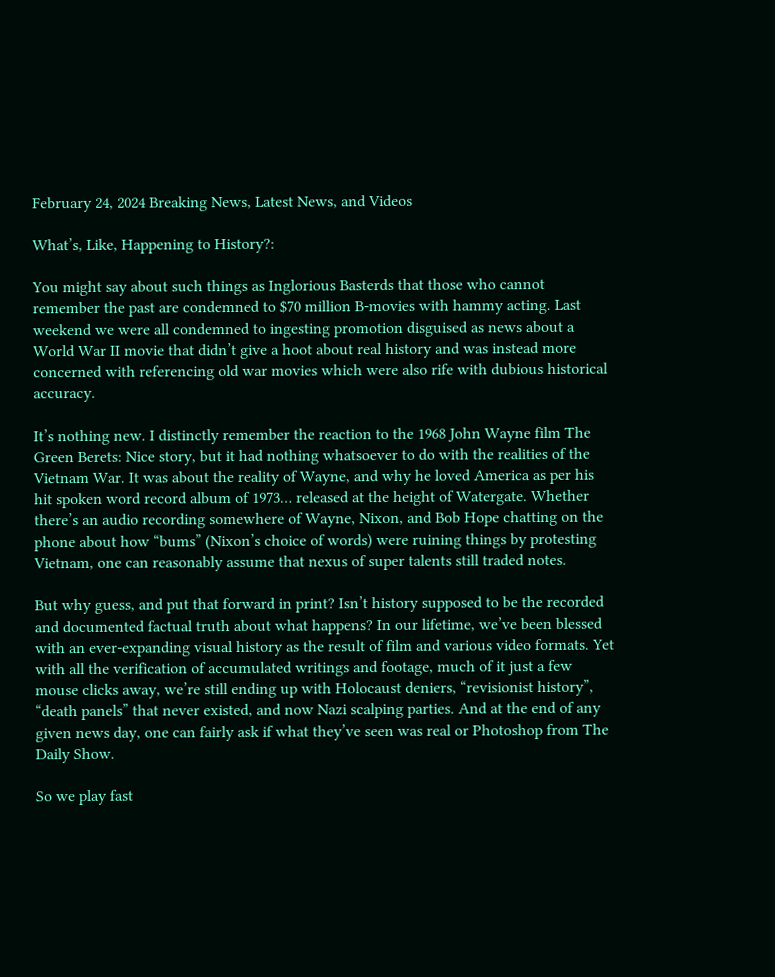February 24, 2024 Breaking News, Latest News, and Videos

What’s, Like, Happening to History?:

You might say about such things as Inglorious Basterds that those who cannot remember the past are condemned to $70 million B-movies with hammy acting. Last weekend we were all condemned to ingesting promotion disguised as news about a World War II movie that didn’t give a hoot about real history and was instead more concerned with referencing old war movies which were also rife with dubious historical accuracy.

It’s nothing new. I distinctly remember the reaction to the 1968 John Wayne film The Green Berets: Nice story, but it had nothing whatsoever to do with the realities of the Vietnam War. It was about the reality of Wayne, and why he loved America as per his hit spoken word record album of 1973… released at the height of Watergate. Whether there’s an audio recording somewhere of Wayne, Nixon, and Bob Hope chatting on the phone about how “bums” (Nixon’s choice of words) were ruining things by protesting Vietnam, one can reasonably assume that nexus of super talents still traded notes.

But why guess, and put that forward in print? Isn’t history supposed to be the recorded and documented factual truth about what happens? In our lifetime, we’ve been blessed with an ever-expanding visual history as the result of film and various video formats. Yet with all the verification of accumulated writings and footage, much of it just a few mouse clicks away, we’re still ending up with Holocaust deniers, “revisionist history”, “death panels” that never existed, and now Nazi scalping parties. And at the end of any given news day, one can fairly ask if what they’ve seen was real or Photoshop from The Daily Show.

So we play fast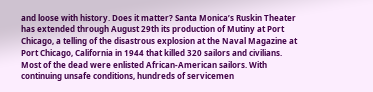and loose with history. Does it matter? Santa Monica’s Ruskin Theater has extended through August 29th its production of Mutiny at Port Chicago, a telling of the disastrous explosion at the Naval Magazine at Port Chicago, California in 1944 that killed 320 sailors and civilians. Most of the dead were enlisted African-American sailors. With continuing unsafe conditions, hundreds of servicemen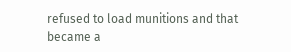refused to load munitions and that became a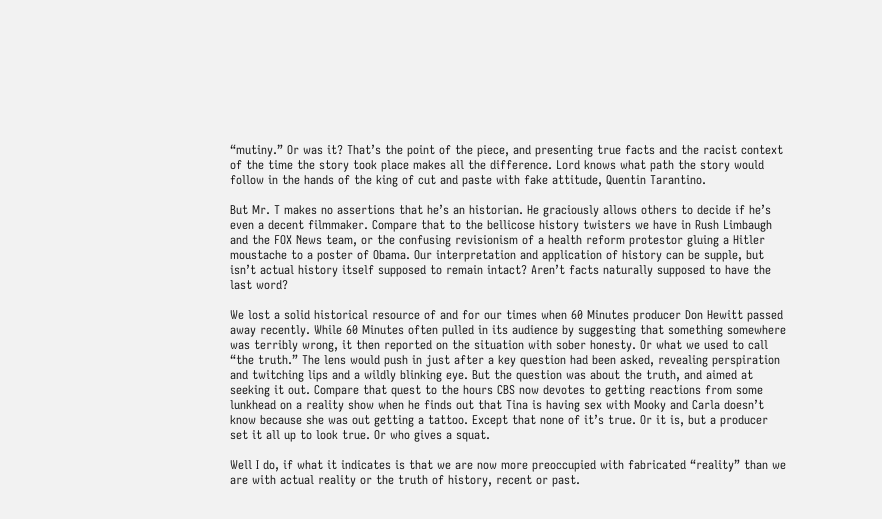“mutiny.” Or was it? That’s the point of the piece, and presenting true facts and the racist context of the time the story took place makes all the difference. Lord knows what path the story would follow in the hands of the king of cut and paste with fake attitude, Quentin Tarantino.

But Mr. T makes no assertions that he’s an historian. He graciously allows others to decide if he’s even a decent filmmaker. Compare that to the bellicose history twisters we have in Rush Limbaugh and the FOX News team, or the confusing revisionism of a health reform protestor gluing a Hitler moustache to a poster of Obama. Our interpretation and application of history can be supple, but isn’t actual history itself supposed to remain intact? Aren’t facts naturally supposed to have the last word?

We lost a solid historical resource of and for our times when 60 Minutes producer Don Hewitt passed away recently. While 60 Minutes often pulled in its audience by suggesting that something somewhere was terribly wrong, it then reported on the situation with sober honesty. Or what we used to call “the truth.” The lens would push in just after a key question had been asked, revealing perspiration and twitching lips and a wildly blinking eye. But the question was about the truth, and aimed at seeking it out. Compare that quest to the hours CBS now devotes to getting reactions from some lunkhead on a reality show when he finds out that Tina is having sex with Mooky and Carla doesn’t know because she was out getting a tattoo. Except that none of it’s true. Or it is, but a producer set it all up to look true. Or who gives a squat.

Well I do, if what it indicates is that we are now more preoccupied with fabricated “reality” than we are with actual reality or the truth of history, recent or past.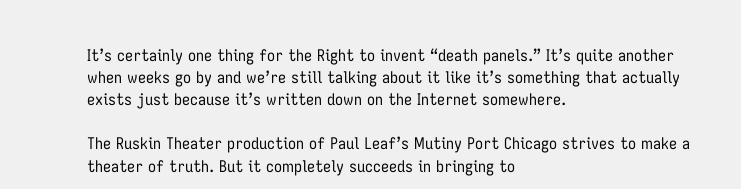It’s certainly one thing for the Right to invent “death panels.” It’s quite another when weeks go by and we’re still talking about it like it’s something that actually exists just because it’s written down on the Internet somewhere.

The Ruskin Theater production of Paul Leaf’s Mutiny Port Chicago strives to make a theater of truth. But it completely succeeds in bringing to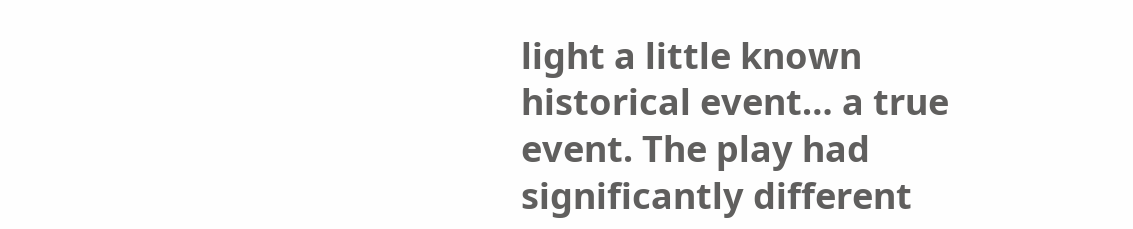light a little known historical event… a true event. The play had significantly different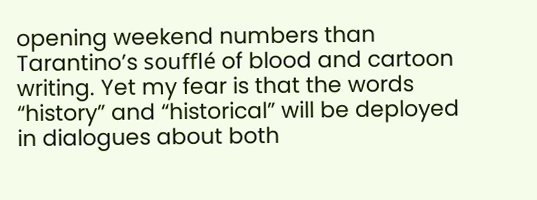opening weekend numbers than Tarantino’s soufflé of blood and cartoon writing. Yet my fear is that the words “history” and “historical” will be deployed in dialogues about both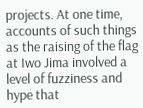projects. At one time, accounts of such things as the raising of the flag at Iwo Jima involved a level of fuzziness and hype that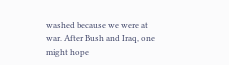washed because we were at war. After Bush and Iraq, one might hope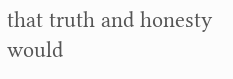that truth and honesty would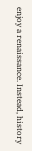enjoy a renaissance. Instead, history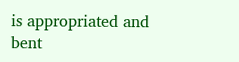is appropriated and bent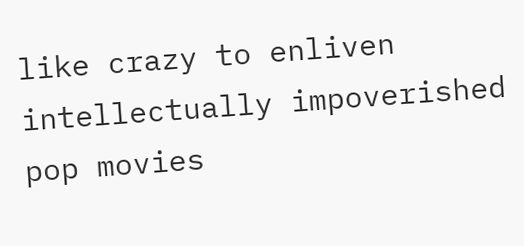like crazy to enliven intellectually impoverished pop movies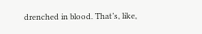drenched in blood. That’s, like,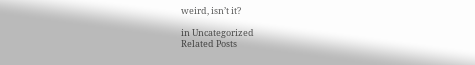weird, isn’t it?

in Uncategorized
Related Posts